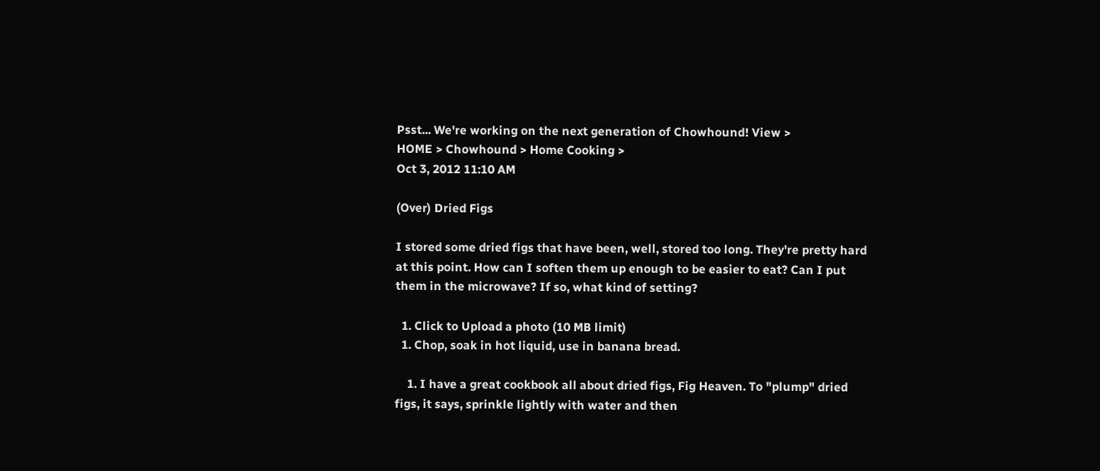Psst... We're working on the next generation of Chowhound! View >
HOME > Chowhound > Home Cooking >
Oct 3, 2012 11:10 AM

(Over) Dried Figs

I stored some dried figs that have been, well, stored too long. They're pretty hard at this point. How can I soften them up enough to be easier to eat? Can I put them in the microwave? If so, what kind of setting?

  1. Click to Upload a photo (10 MB limit)
  1. Chop, soak in hot liquid, use in banana bread.

    1. I have a great cookbook all about dried figs, Fig Heaven. To "plump" dried figs, it says, sprinkle lightly with water and then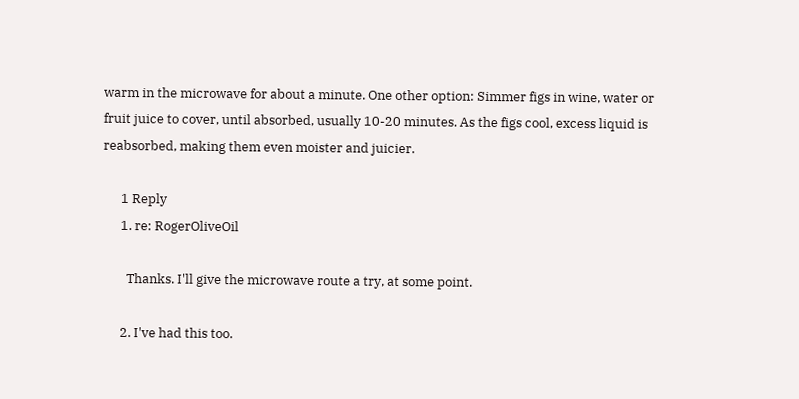warm in the microwave for about a minute. One other option: Simmer figs in wine, water or fruit juice to cover, until absorbed, usually 10-20 minutes. As the figs cool, excess liquid is reabsorbed, making them even moister and juicier.

      1 Reply
      1. re: RogerOliveOil

        Thanks. I'll give the microwave route a try, at some point.

      2. I've had this too.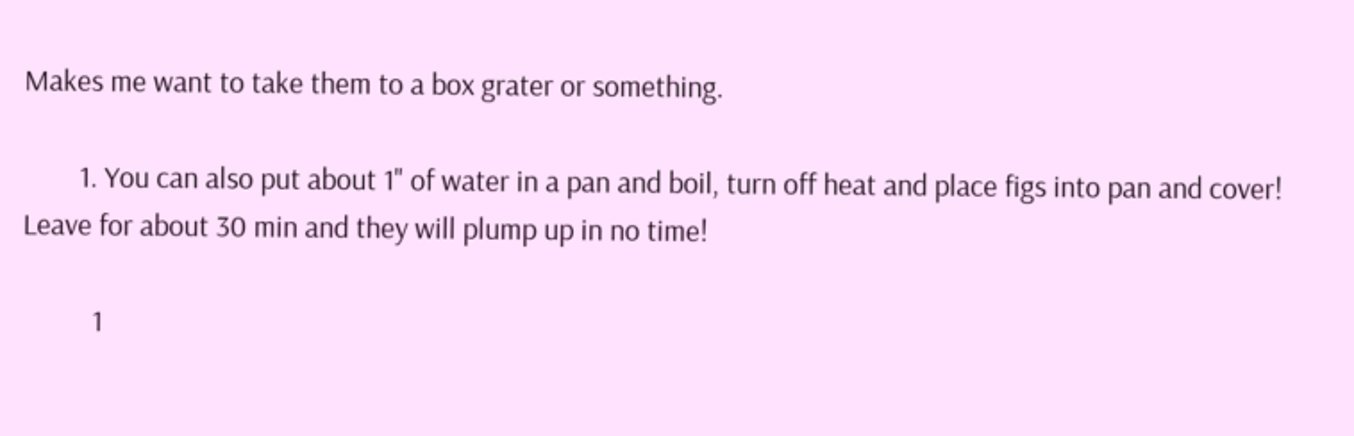Makes me want to take them to a box grater or something.

        1. You can also put about 1" of water in a pan and boil, turn off heat and place figs into pan and cover! Leave for about 30 min and they will plump up in no time!

          1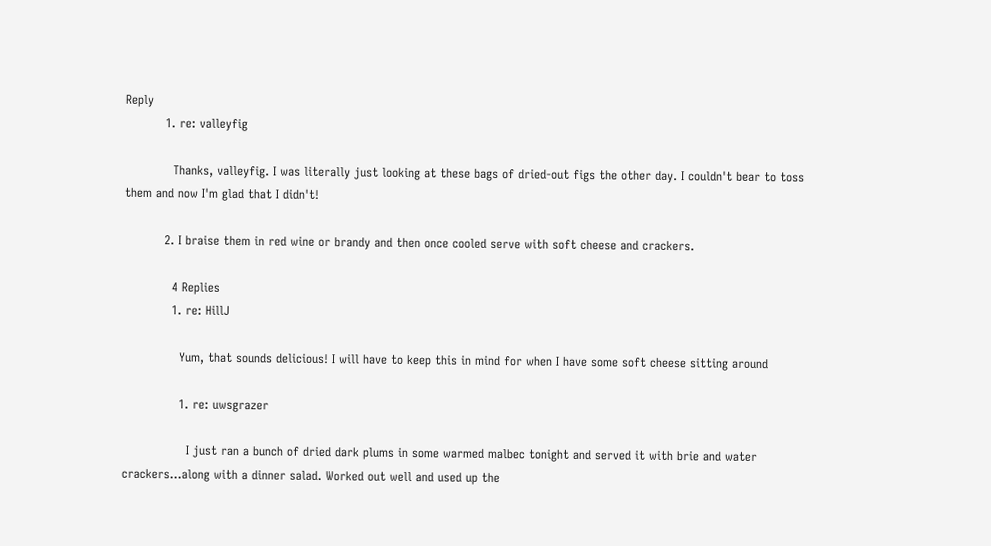Reply
          1. re: valleyfig

            Thanks, valleyfig. I was literally just looking at these bags of dried-out figs the other day. I couldn't bear to toss them and now I'm glad that I didn't!

          2. I braise them in red wine or brandy and then once cooled serve with soft cheese and crackers.

            4 Replies
            1. re: HillJ

              Yum, that sounds delicious! I will have to keep this in mind for when I have some soft cheese sitting around

              1. re: uwsgrazer

                I just ran a bunch of dried dark plums in some warmed malbec tonight and served it with brie and water crackers...along with a dinner salad. Worked out well and used up the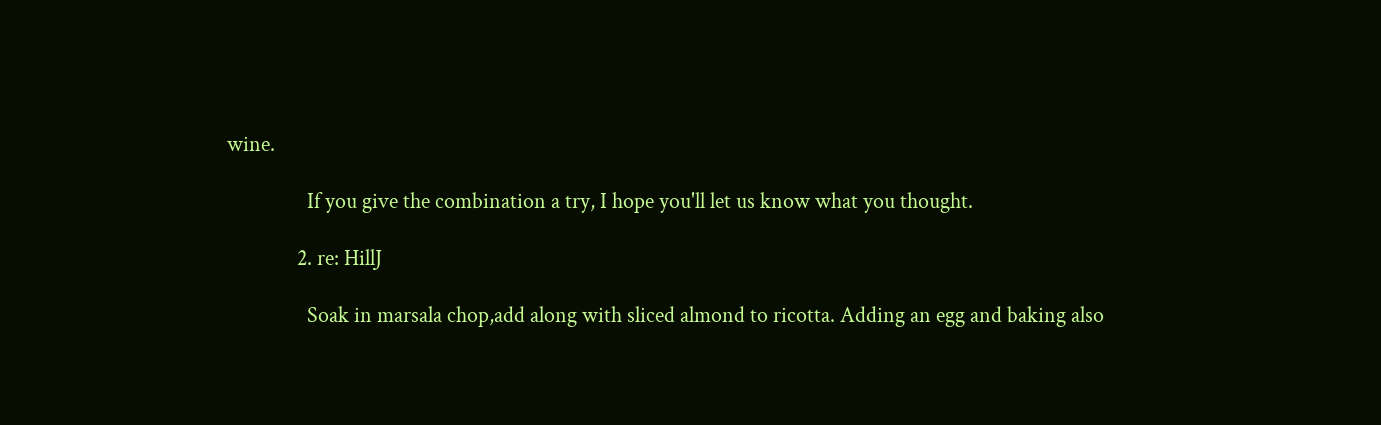wine.

                If you give the combination a try, I hope you'll let us know what you thought.

              2. re: HillJ

                Soak in marsala chop,add along with sliced almond to ricotta. Adding an egg and baking also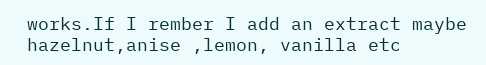works.If I rember I add an extract maybe hazelnut,anise ,lemon, vanilla etc